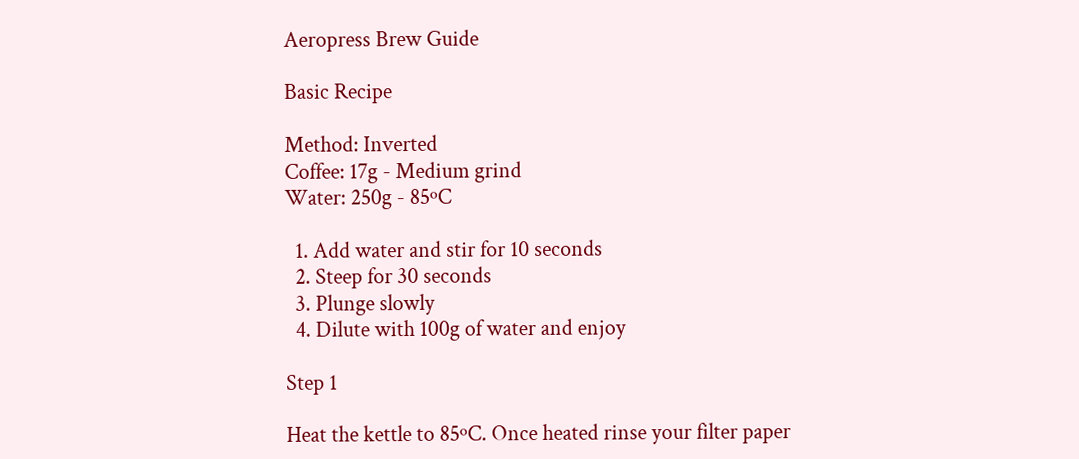Aeropress Brew Guide

Basic Recipe

Method: Inverted
Coffee: 17g - Medium grind
Water: 250g - 85ºC

  1. Add water and stir for 10 seconds
  2. Steep for 30 seconds
  3. Plunge slowly
  4. Dilute with 100g of water and enjoy

Step 1

Heat the kettle to 85ºC. Once heated rinse your filter paper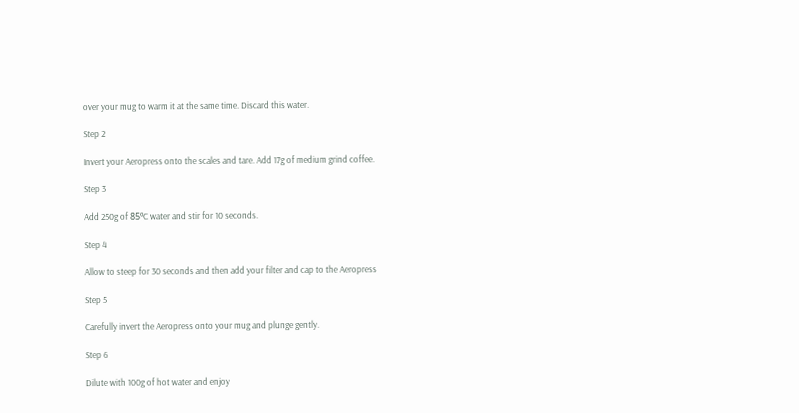over your mug to warm it at the same time. Discard this water.

Step 2

Invert your Aeropress onto the scales and tare. Add 17g of medium grind coffee.

Step 3

Add 250g of 85ºC water and stir for 10 seconds.

Step 4

Allow to steep for 30 seconds and then add your filter and cap to the Aeropress

Step 5

Carefully invert the Aeropress onto your mug and plunge gently.

Step 6

Dilute with 100g of hot water and enjoy